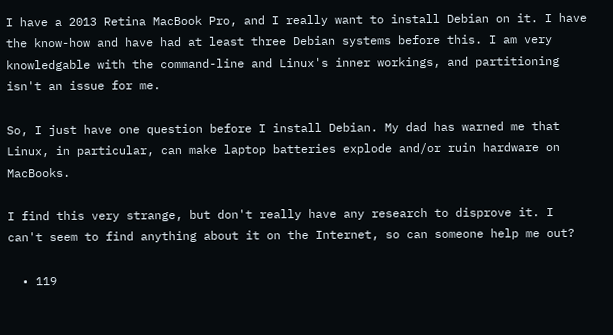I have a 2013 Retina MacBook Pro, and I really want to install Debian on it. I have the know-how and have had at least three Debian systems before this. I am very knowledgable with the command-line and Linux's inner workings, and partitioning isn't an issue for me.

So, I just have one question before I install Debian. My dad has warned me that Linux, in particular, can make laptop batteries explode and/or ruin hardware on MacBooks.

I find this very strange, but don't really have any research to disprove it. I can't seem to find anything about it on the Internet, so can someone help me out?

  • 119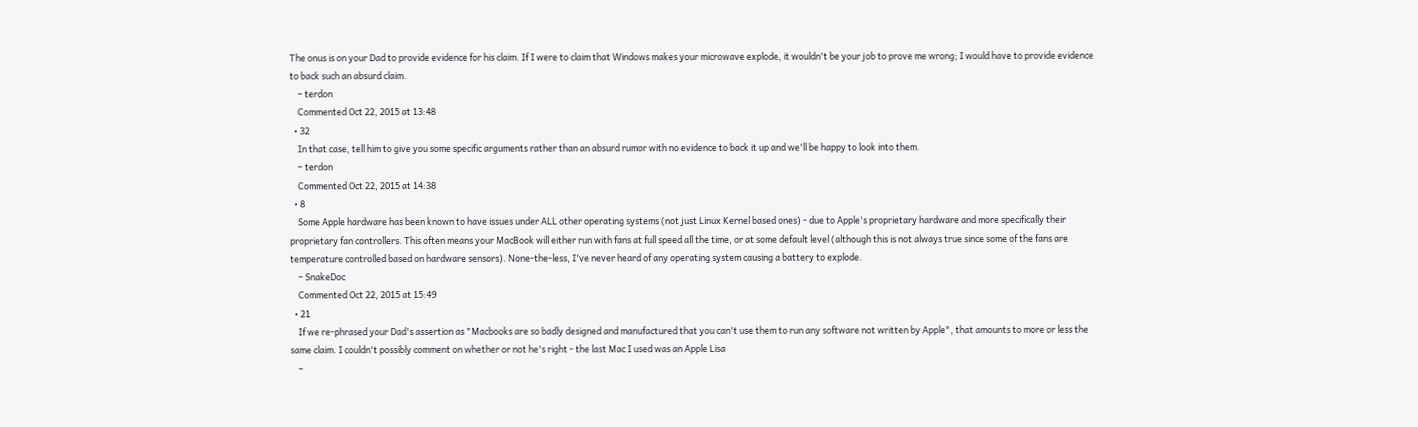The onus is on your Dad to provide evidence for his claim. If I were to claim that Windows makes your microwave explode, it wouldn't be your job to prove me wrong; I would have to provide evidence to back such an absurd claim.
    – terdon
    Commented Oct 22, 2015 at 13:48
  • 32
    In that case, tell him to give you some specific arguments rather than an absurd rumor with no evidence to back it up and we'll be happy to look into them.
    – terdon
    Commented Oct 22, 2015 at 14:38
  • 8
    Some Apple hardware has been known to have issues under ALL other operating systems (not just Linux Kernel based ones) - due to Apple's proprietary hardware and more specifically their proprietary fan controllers. This often means your MacBook will either run with fans at full speed all the time, or at some default level (although this is not always true since some of the fans are temperature controlled based on hardware sensors). None-the-less, I've never heard of any operating system causing a battery to explode.
    – SnakeDoc
    Commented Oct 22, 2015 at 15:49
  • 21
    If we re-phrased your Dad's assertion as "Macbooks are so badly designed and manufactured that you can't use them to run any software not written by Apple", that amounts to more or less the same claim. I couldn't possibly comment on whether or not he's right - the last Mac I used was an Apple Lisa
    –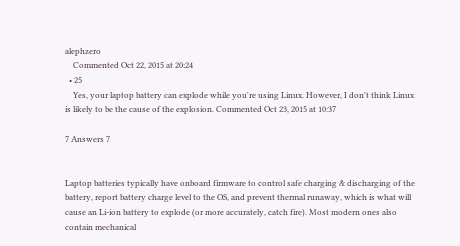alephzero
    Commented Oct 22, 2015 at 20:24
  • 25
    Yes, your laptop battery can explode while you're using Linux. However, I don't think Linux is likely to be the cause of the explosion. Commented Oct 23, 2015 at 10:37

7 Answers 7


Laptop batteries typically have onboard firmware to control safe charging & discharging of the battery, report battery charge level to the OS, and prevent thermal runaway, which is what will cause an Li-ion battery to explode (or more accurately, catch fire). Most modern ones also contain mechanical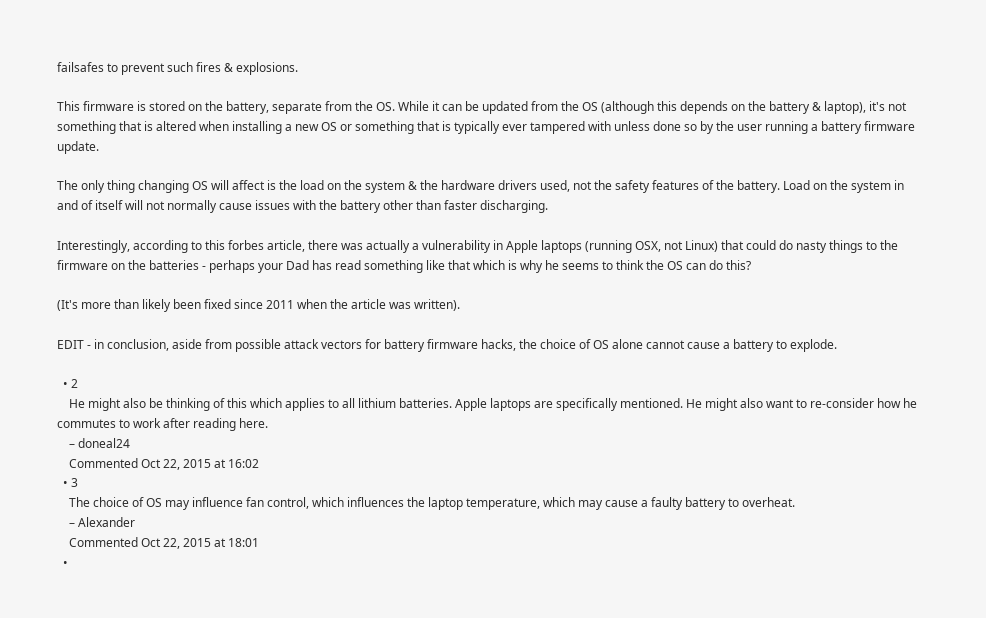failsafes to prevent such fires & explosions.

This firmware is stored on the battery, separate from the OS. While it can be updated from the OS (although this depends on the battery & laptop), it's not something that is altered when installing a new OS or something that is typically ever tampered with unless done so by the user running a battery firmware update.

The only thing changing OS will affect is the load on the system & the hardware drivers used, not the safety features of the battery. Load on the system in and of itself will not normally cause issues with the battery other than faster discharging.

Interestingly, according to this forbes article, there was actually a vulnerability in Apple laptops (running OSX, not Linux) that could do nasty things to the firmware on the batteries - perhaps your Dad has read something like that which is why he seems to think the OS can do this?

(It's more than likely been fixed since 2011 when the article was written).

EDIT - in conclusion, aside from possible attack vectors for battery firmware hacks, the choice of OS alone cannot cause a battery to explode.

  • 2
    He might also be thinking of this which applies to all lithium batteries. Apple laptops are specifically mentioned. He might also want to re-consider how he commutes to work after reading here.
    – doneal24
    Commented Oct 22, 2015 at 16:02
  • 3
    The choice of OS may influence fan control, which influences the laptop temperature, which may cause a faulty battery to overheat.
    – Alexander
    Commented Oct 22, 2015 at 18:01
  •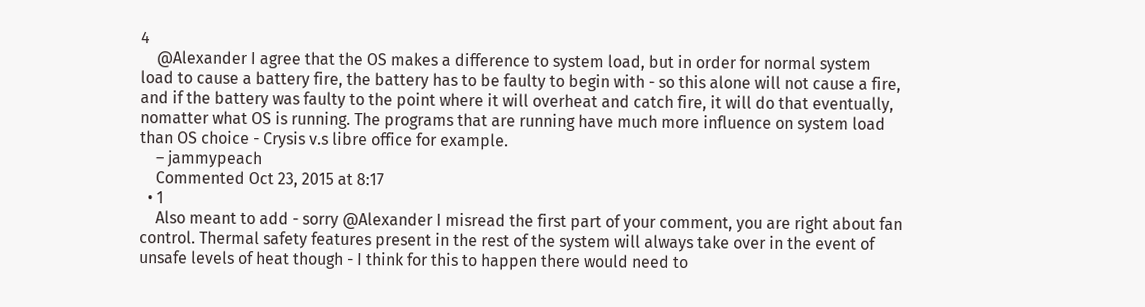4
    @Alexander I agree that the OS makes a difference to system load, but in order for normal system load to cause a battery fire, the battery has to be faulty to begin with - so this alone will not cause a fire, and if the battery was faulty to the point where it will overheat and catch fire, it will do that eventually, nomatter what OS is running. The programs that are running have much more influence on system load than OS choice - Crysis v.s libre office for example.
    – jammypeach
    Commented Oct 23, 2015 at 8:17
  • 1
    Also meant to add - sorry @Alexander I misread the first part of your comment, you are right about fan control. Thermal safety features present in the rest of the system will always take over in the event of unsafe levels of heat though - I think for this to happen there would need to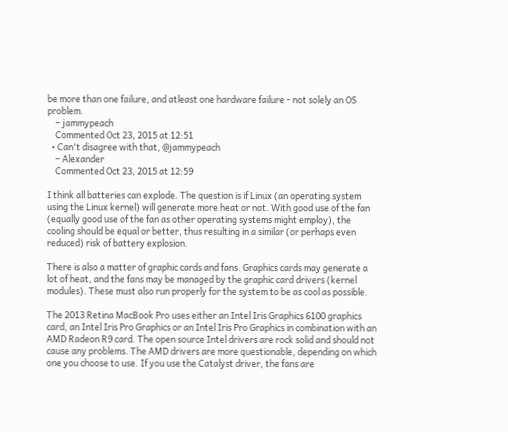be more than one failure, and atleast one hardware failure - not solely an OS problem.
    – jammypeach
    Commented Oct 23, 2015 at 12:51
  • Can't disagree with that, @jammypeach
    – Alexander
    Commented Oct 23, 2015 at 12:59

I think all batteries can explode. The question is if Linux (an operating system using the Linux kernel) will generate more heat or not. With good use of the fan (equally good use of the fan as other operating systems might employ), the cooling should be equal or better, thus resulting in a similar (or perhaps even reduced) risk of battery explosion.

There is also a matter of graphic cards and fans. Graphics cards may generate a lot of heat, and the fans may be managed by the graphic card drivers (kernel modules). These must also run properly for the system to be as cool as possible.

The 2013 Retina MacBook Pro uses either an Intel Iris Graphics 6100 graphics card, an Intel Iris Pro Graphics or an Intel Iris Pro Graphics in combination with an AMD Radeon R9 card. The open source Intel drivers are rock solid and should not cause any problems. The AMD drivers are more questionable, depending on which one you choose to use. If you use the Catalyst driver, the fans are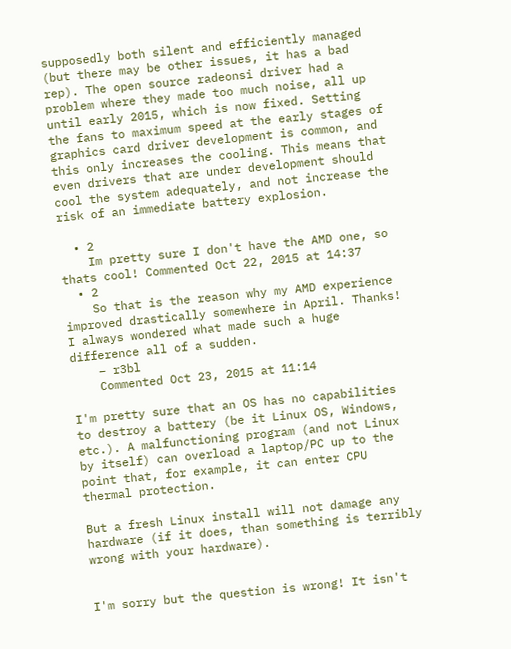supposedly both silent and efficiently managed (but there may be other issues, it has a bad rep). The open source radeonsi driver had a problem where they made too much noise, all up until early 2015, which is now fixed. Setting the fans to maximum speed at the early stages of graphics card driver development is common, and this only increases the cooling. This means that even drivers that are under development should cool the system adequately, and not increase the risk of an immediate battery explosion.

  • 2
    Im pretty sure I don't have the AMD one, so thats cool! Commented Oct 22, 2015 at 14:37
  • 2
    So that is the reason why my AMD experience improved drastically somewhere in April. Thanks! I always wondered what made such a huge difference all of a sudden.
    – r3bl
    Commented Oct 23, 2015 at 11:14

I'm pretty sure that an OS has no capabilities to destroy a battery (be it Linux OS, Windows, etc.). A malfunctioning program (and not Linux by itself) can overload a laptop/PC up to the point that, for example, it can enter CPU thermal protection.

But a fresh Linux install will not damage any hardware (if it does, than something is terribly wrong with your hardware).


I'm sorry but the question is wrong! It isn't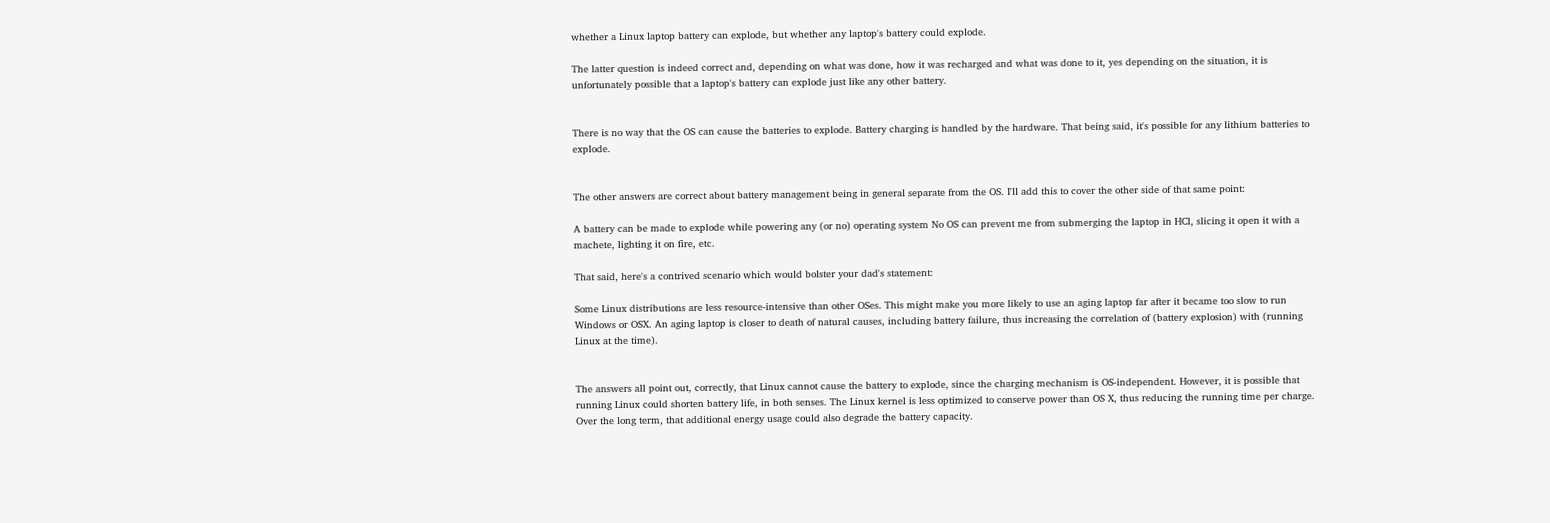whether a Linux laptop battery can explode, but whether any laptop's battery could explode.

The latter question is indeed correct and, depending on what was done, how it was recharged and what was done to it, yes depending on the situation, it is unfortunately possible that a laptop's battery can explode just like any other battery.


There is no way that the OS can cause the batteries to explode. Battery charging is handled by the hardware. That being said, it's possible for any lithium batteries to explode.


The other answers are correct about battery management being in general separate from the OS. I'll add this to cover the other side of that same point:

A battery can be made to explode while powering any (or no) operating system No OS can prevent me from submerging the laptop in HCl, slicing it open it with a machete, lighting it on fire, etc.

That said, here's a contrived scenario which would bolster your dad's statement:

Some Linux distributions are less resource-intensive than other OSes. This might make you more likely to use an aging laptop far after it became too slow to run Windows or OSX. An aging laptop is closer to death of natural causes, including battery failure, thus increasing the correlation of (battery explosion) with (running Linux at the time).


The answers all point out, correctly, that Linux cannot cause the battery to explode, since the charging mechanism is OS-independent. However, it is possible that running Linux could shorten battery life, in both senses. The Linux kernel is less optimized to conserve power than OS X, thus reducing the running time per charge. Over the long term, that additional energy usage could also degrade the battery capacity.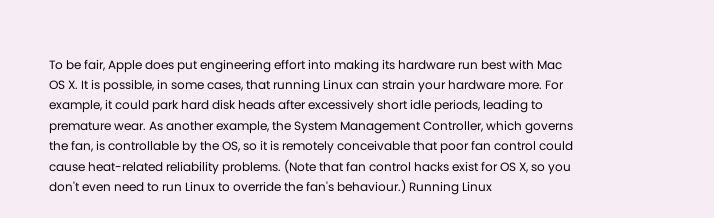To be fair, Apple does put engineering effort into making its hardware run best with Mac OS X. It is possible, in some cases, that running Linux can strain your hardware more. For example, it could park hard disk heads after excessively short idle periods, leading to premature wear. As another example, the System Management Controller, which governs the fan, is controllable by the OS, so it is remotely conceivable that poor fan control could cause heat-related reliability problems. (Note that fan control hacks exist for OS X, so you don't even need to run Linux to override the fan's behaviour.) Running Linux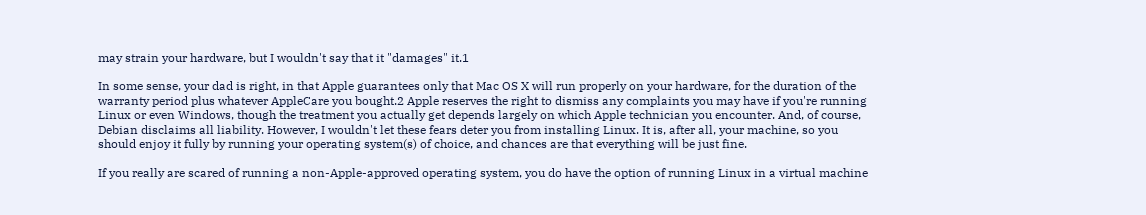may strain your hardware, but I wouldn't say that it "damages" it.1

In some sense, your dad is right, in that Apple guarantees only that Mac OS X will run properly on your hardware, for the duration of the warranty period plus whatever AppleCare you bought.2 Apple reserves the right to dismiss any complaints you may have if you're running Linux or even Windows, though the treatment you actually get depends largely on which Apple technician you encounter. And, of course, Debian disclaims all liability. However, I wouldn't let these fears deter you from installing Linux. It is, after all, your machine, so you should enjoy it fully by running your operating system(s) of choice, and chances are that everything will be just fine.

If you really are scared of running a non-Apple-approved operating system, you do have the option of running Linux in a virtual machine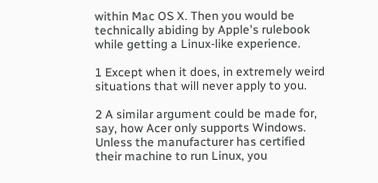within Mac OS X. Then you would be technically abiding by Apple's rulebook while getting a Linux-like experience.

1 Except when it does, in extremely weird situations that will never apply to you.

2 A similar argument could be made for, say, how Acer only supports Windows. Unless the manufacturer has certified their machine to run Linux, you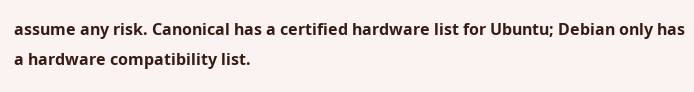assume any risk. Canonical has a certified hardware list for Ubuntu; Debian only has a hardware compatibility list.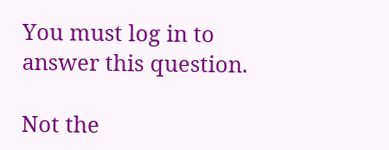You must log in to answer this question.

Not the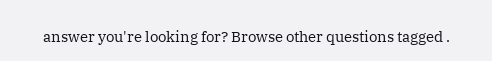answer you're looking for? Browse other questions tagged .